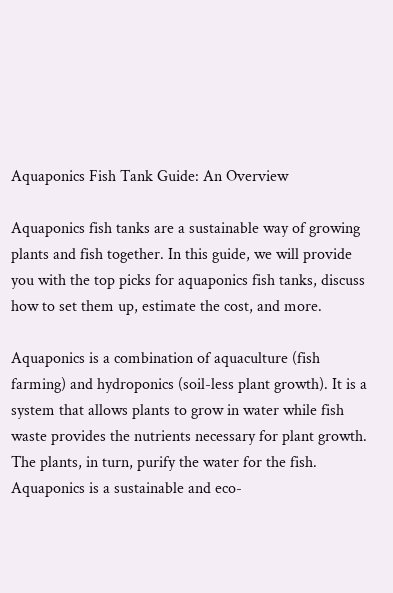Aquaponics Fish Tank Guide: An Overview

Aquaponics fish tanks are a sustainable way of growing plants and fish together. In this guide, we will provide you with the top picks for aquaponics fish tanks, discuss how to set them up, estimate the cost, and more.

Aquaponics is a combination of aquaculture (fish farming) and hydroponics (soil-less plant growth). It is a system that allows plants to grow in water while fish waste provides the nutrients necessary for plant growth. The plants, in turn, purify the water for the fish. Aquaponics is a sustainable and eco-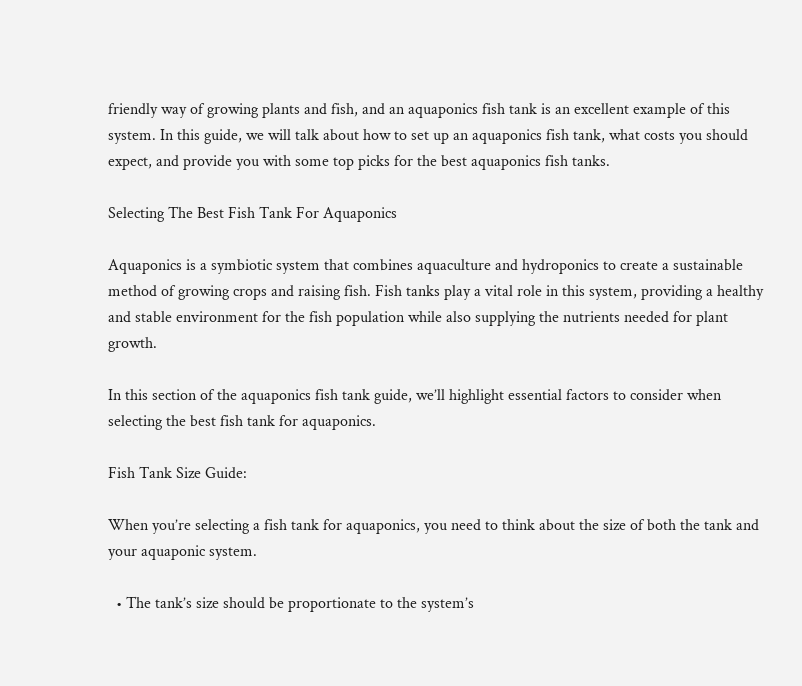friendly way of growing plants and fish, and an aquaponics fish tank is an excellent example of this system. In this guide, we will talk about how to set up an aquaponics fish tank, what costs you should expect, and provide you with some top picks for the best aquaponics fish tanks.

Selecting The Best Fish Tank For Aquaponics

Aquaponics is a symbiotic system that combines aquaculture and hydroponics to create a sustainable method of growing crops and raising fish. Fish tanks play a vital role in this system, providing a healthy and stable environment for the fish population while also supplying the nutrients needed for plant growth.

In this section of the aquaponics fish tank guide, we’ll highlight essential factors to consider when selecting the best fish tank for aquaponics.

Fish Tank Size Guide:

When you’re selecting a fish tank for aquaponics, you need to think about the size of both the tank and your aquaponic system.

  • The tank’s size should be proportionate to the system’s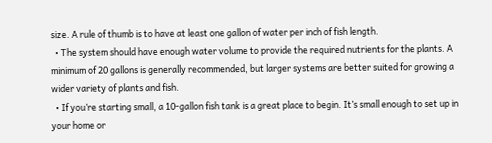size. A rule of thumb is to have at least one gallon of water per inch of fish length.
  • The system should have enough water volume to provide the required nutrients for the plants. A minimum of 20 gallons is generally recommended, but larger systems are better suited for growing a wider variety of plants and fish.
  • If you’re starting small, a 10-gallon fish tank is a great place to begin. It’s small enough to set up in your home or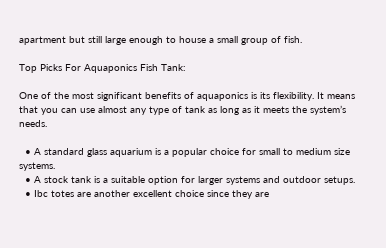apartment but still large enough to house a small group of fish.

Top Picks For Aquaponics Fish Tank:

One of the most significant benefits of aquaponics is its flexibility. It means that you can use almost any type of tank as long as it meets the system’s needs.

  • A standard glass aquarium is a popular choice for small to medium size systems.
  • A stock tank is a suitable option for larger systems and outdoor setups.
  • Ibc totes are another excellent choice since they are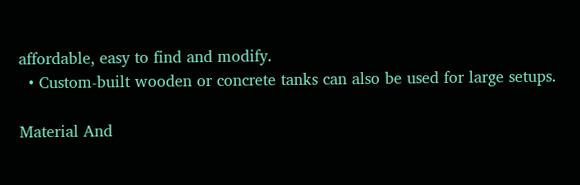affordable, easy to find and modify.
  • Custom-built wooden or concrete tanks can also be used for large setups.

Material And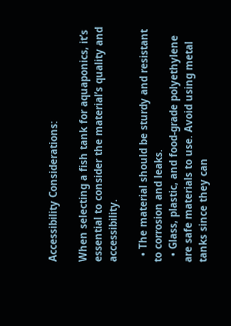Accessibility Considerations:

When selecting a fish tank for aquaponics, it’s essential to consider the material’s quality and accessibility.

  • The material should be sturdy and resistant to corrosion and leaks.
  • Glass, plastic, and food-grade polyethylene are safe materials to use. Avoid using metal tanks since they can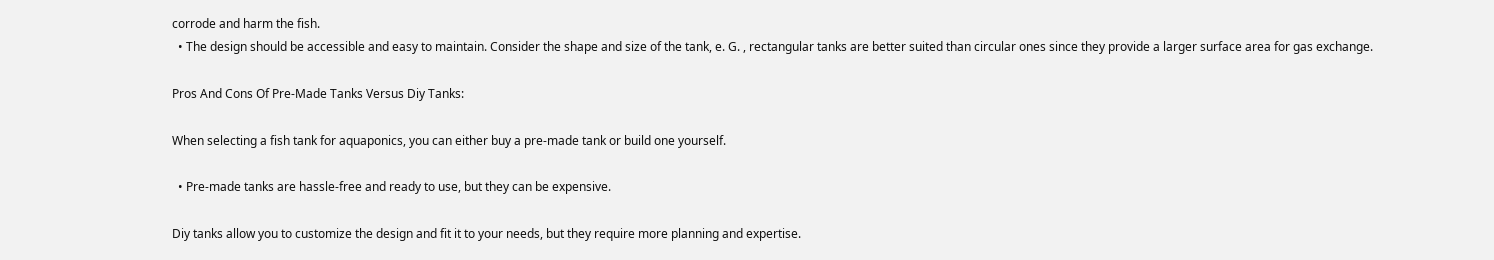corrode and harm the fish.
  • The design should be accessible and easy to maintain. Consider the shape and size of the tank, e. G. , rectangular tanks are better suited than circular ones since they provide a larger surface area for gas exchange.

Pros And Cons Of Pre-Made Tanks Versus Diy Tanks:

When selecting a fish tank for aquaponics, you can either buy a pre-made tank or build one yourself.

  • Pre-made tanks are hassle-free and ready to use, but they can be expensive.

Diy tanks allow you to customize the design and fit it to your needs, but they require more planning and expertise.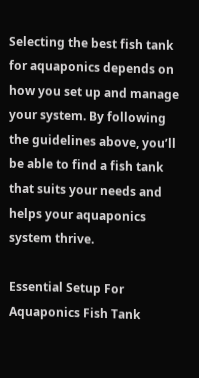Selecting the best fish tank for aquaponics depends on how you set up and manage your system. By following the guidelines above, you’ll be able to find a fish tank that suits your needs and helps your aquaponics system thrive.

Essential Setup For Aquaponics Fish Tank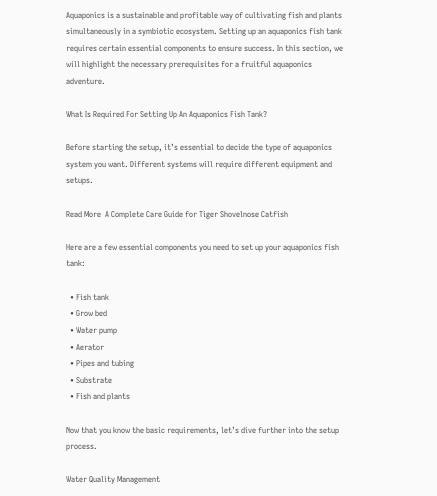Aquaponics is a sustainable and profitable way of cultivating fish and plants simultaneously in a symbiotic ecosystem. Setting up an aquaponics fish tank requires certain essential components to ensure success. In this section, we will highlight the necessary prerequisites for a fruitful aquaponics adventure.

What Is Required For Setting Up An Aquaponics Fish Tank?

Before starting the setup, it’s essential to decide the type of aquaponics system you want. Different systems will require different equipment and setups.

Read More  A Complete Care Guide for Tiger Shovelnose Catfish

Here are a few essential components you need to set up your aquaponics fish tank:

  • Fish tank
  • Grow bed
  • Water pump
  • Aerator
  • Pipes and tubing
  • Substrate
  • Fish and plants

Now that you know the basic requirements, let’s dive further into the setup process.

Water Quality Management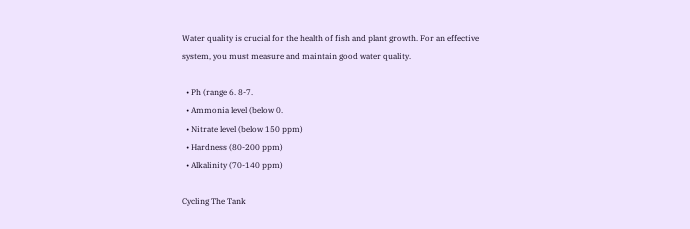Water quality is crucial for the health of fish and plant growth. For an effective system, you must measure and maintain good water quality.

  • Ph (range 6. 8-7.
  • Ammonia level (below 0.
  • Nitrate level (below 150 ppm)
  • Hardness (80-200 ppm)
  • Alkalinity (70-140 ppm)

Cycling The Tank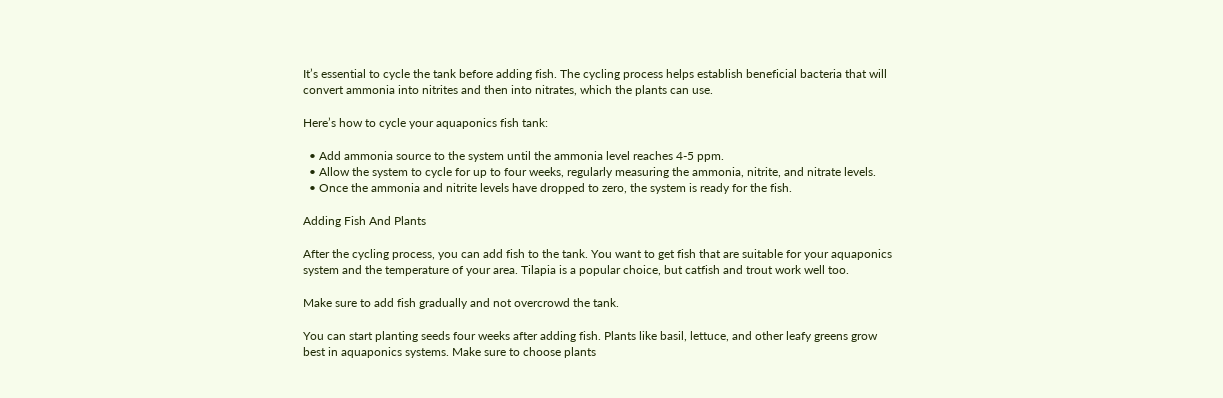It’s essential to cycle the tank before adding fish. The cycling process helps establish beneficial bacteria that will convert ammonia into nitrites and then into nitrates, which the plants can use.

Here’s how to cycle your aquaponics fish tank:

  • Add ammonia source to the system until the ammonia level reaches 4-5 ppm.
  • Allow the system to cycle for up to four weeks, regularly measuring the ammonia, nitrite, and nitrate levels.
  • Once the ammonia and nitrite levels have dropped to zero, the system is ready for the fish.

Adding Fish And Plants

After the cycling process, you can add fish to the tank. You want to get fish that are suitable for your aquaponics system and the temperature of your area. Tilapia is a popular choice, but catfish and trout work well too.

Make sure to add fish gradually and not overcrowd the tank.

You can start planting seeds four weeks after adding fish. Plants like basil, lettuce, and other leafy greens grow best in aquaponics systems. Make sure to choose plants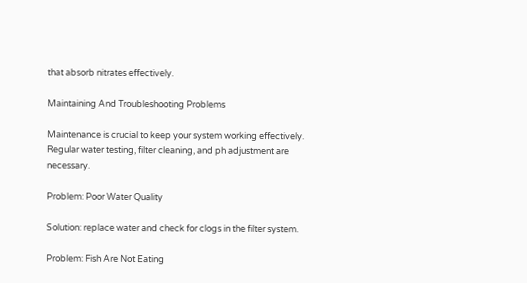that absorb nitrates effectively.

Maintaining And Troubleshooting Problems

Maintenance is crucial to keep your system working effectively. Regular water testing, filter cleaning, and ph adjustment are necessary.

Problem: Poor Water Quality

Solution: replace water and check for clogs in the filter system.

Problem: Fish Are Not Eating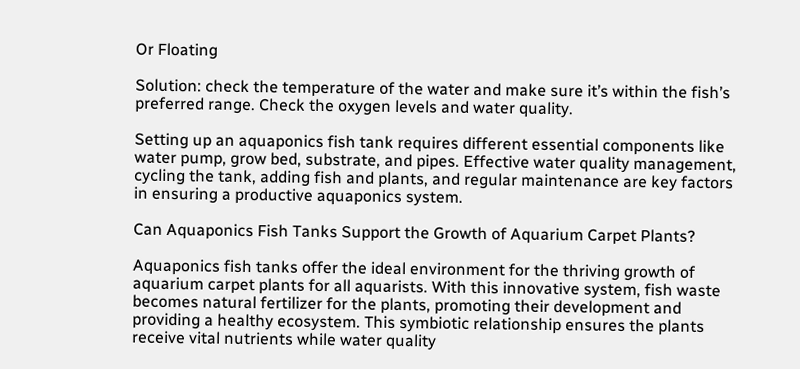Or Floating

Solution: check the temperature of the water and make sure it’s within the fish’s preferred range. Check the oxygen levels and water quality.

Setting up an aquaponics fish tank requires different essential components like water pump, grow bed, substrate, and pipes. Effective water quality management, cycling the tank, adding fish and plants, and regular maintenance are key factors in ensuring a productive aquaponics system.

Can Aquaponics Fish Tanks Support the Growth of Aquarium Carpet Plants?

Aquaponics fish tanks offer the ideal environment for the thriving growth of aquarium carpet plants for all aquarists. With this innovative system, fish waste becomes natural fertilizer for the plants, promoting their development and providing a healthy ecosystem. This symbiotic relationship ensures the plants receive vital nutrients while water quality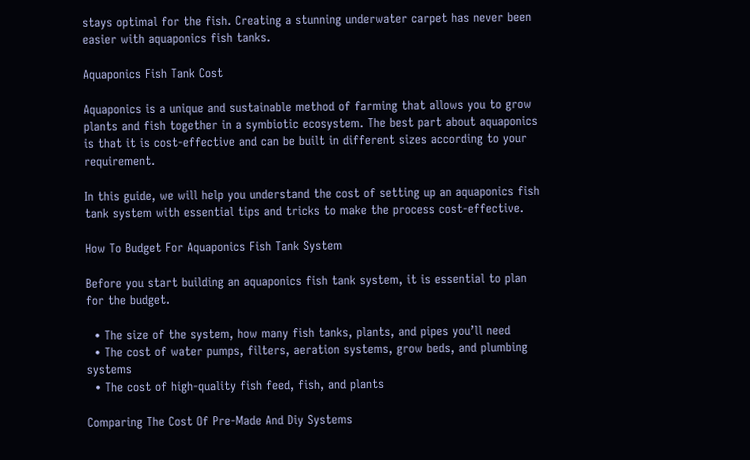stays optimal for the fish. Creating a stunning underwater carpet has never been easier with aquaponics fish tanks.

Aquaponics Fish Tank Cost

Aquaponics is a unique and sustainable method of farming that allows you to grow plants and fish together in a symbiotic ecosystem. The best part about aquaponics is that it is cost-effective and can be built in different sizes according to your requirement.

In this guide, we will help you understand the cost of setting up an aquaponics fish tank system with essential tips and tricks to make the process cost-effective.

How To Budget For Aquaponics Fish Tank System

Before you start building an aquaponics fish tank system, it is essential to plan for the budget.

  • The size of the system, how many fish tanks, plants, and pipes you’ll need
  • The cost of water pumps, filters, aeration systems, grow beds, and plumbing systems
  • The cost of high-quality fish feed, fish, and plants

Comparing The Cost Of Pre-Made And Diy Systems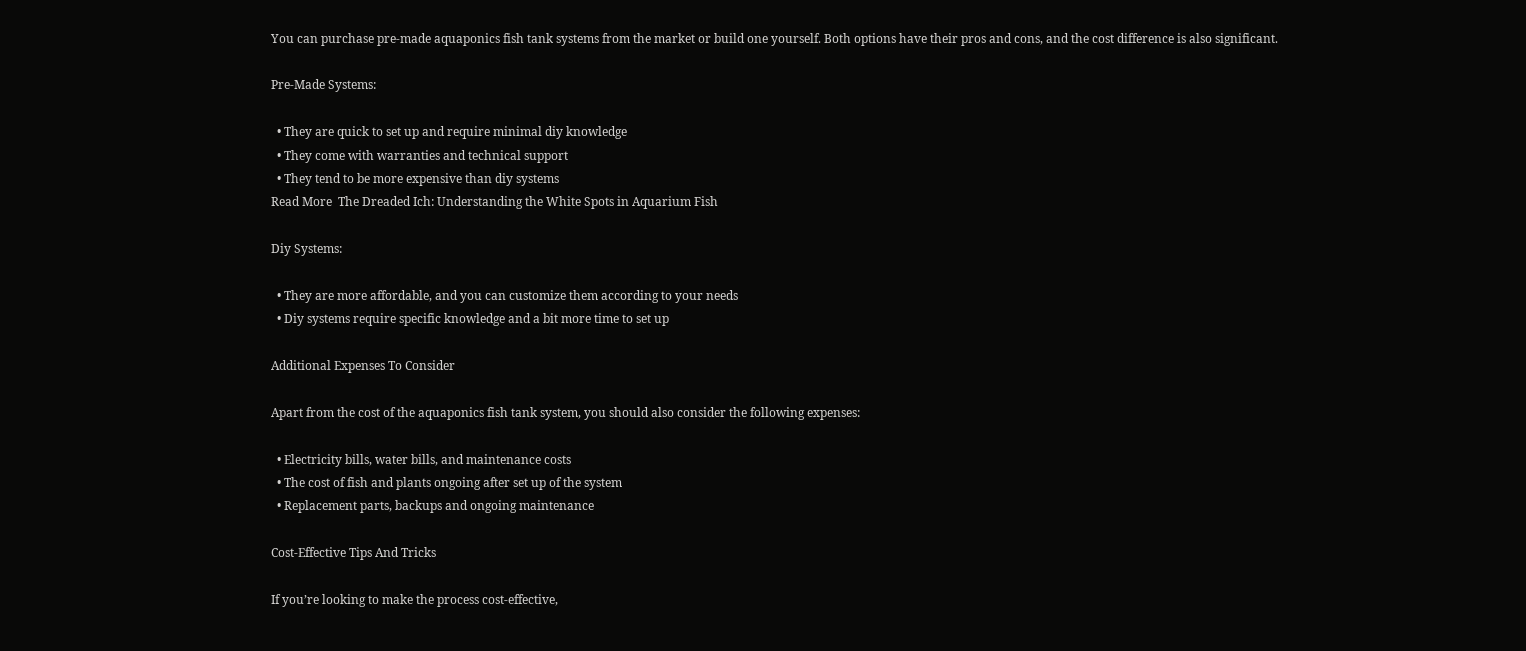You can purchase pre-made aquaponics fish tank systems from the market or build one yourself. Both options have their pros and cons, and the cost difference is also significant.

Pre-Made Systems:

  • They are quick to set up and require minimal diy knowledge
  • They come with warranties and technical support
  • They tend to be more expensive than diy systems
Read More  The Dreaded Ich: Understanding the White Spots in Aquarium Fish

Diy Systems:

  • They are more affordable, and you can customize them according to your needs
  • Diy systems require specific knowledge and a bit more time to set up

Additional Expenses To Consider

Apart from the cost of the aquaponics fish tank system, you should also consider the following expenses:

  • Electricity bills, water bills, and maintenance costs
  • The cost of fish and plants ongoing after set up of the system
  • Replacement parts, backups and ongoing maintenance

Cost-Effective Tips And Tricks

If you’re looking to make the process cost-effective,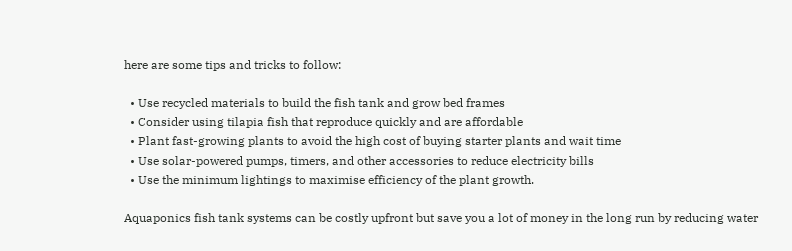here are some tips and tricks to follow:

  • Use recycled materials to build the fish tank and grow bed frames
  • Consider using tilapia fish that reproduce quickly and are affordable
  • Plant fast-growing plants to avoid the high cost of buying starter plants and wait time
  • Use solar-powered pumps, timers, and other accessories to reduce electricity bills
  • Use the minimum lightings to maximise efficiency of the plant growth.

Aquaponics fish tank systems can be costly upfront but save you a lot of money in the long run by reducing water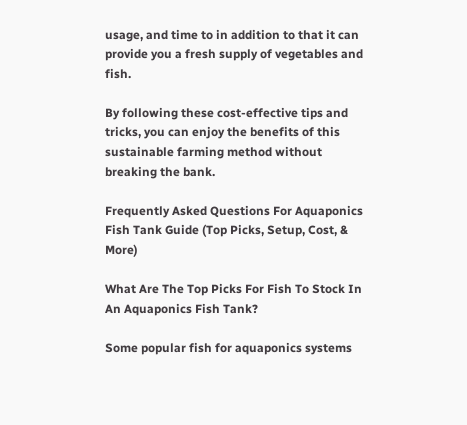usage, and time to in addition to that it can provide you a fresh supply of vegetables and fish.

By following these cost-effective tips and tricks, you can enjoy the benefits of this sustainable farming method without breaking the bank.

Frequently Asked Questions For Aquaponics Fish Tank Guide (Top Picks, Setup, Cost, & More)

What Are The Top Picks For Fish To Stock In An Aquaponics Fish Tank?

Some popular fish for aquaponics systems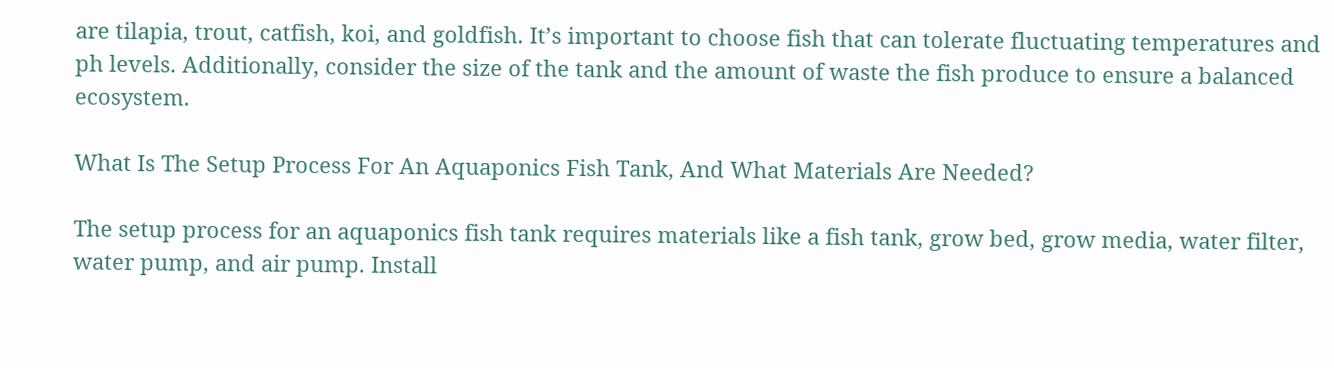are tilapia, trout, catfish, koi, and goldfish. It’s important to choose fish that can tolerate fluctuating temperatures and ph levels. Additionally, consider the size of the tank and the amount of waste the fish produce to ensure a balanced ecosystem.

What Is The Setup Process For An Aquaponics Fish Tank, And What Materials Are Needed?

The setup process for an aquaponics fish tank requires materials like a fish tank, grow bed, grow media, water filter, water pump, and air pump. Install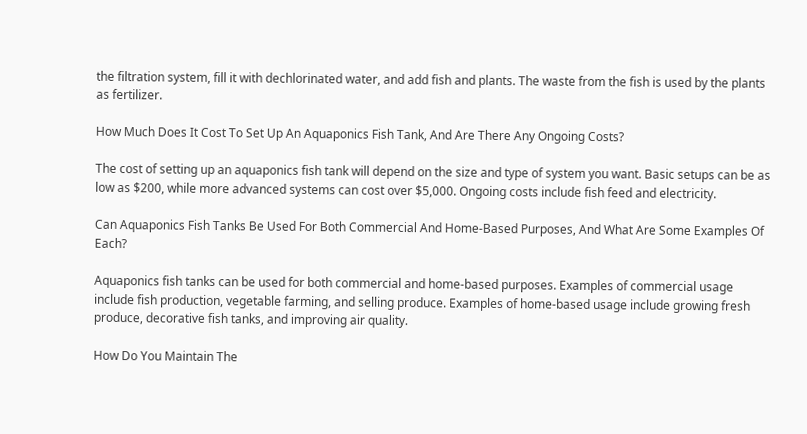the filtration system, fill it with dechlorinated water, and add fish and plants. The waste from the fish is used by the plants as fertilizer.

How Much Does It Cost To Set Up An Aquaponics Fish Tank, And Are There Any Ongoing Costs?

The cost of setting up an aquaponics fish tank will depend on the size and type of system you want. Basic setups can be as low as $200, while more advanced systems can cost over $5,000. Ongoing costs include fish feed and electricity.

Can Aquaponics Fish Tanks Be Used For Both Commercial And Home-Based Purposes, And What Are Some Examples Of Each?

Aquaponics fish tanks can be used for both commercial and home-based purposes. Examples of commercial usage include fish production, vegetable farming, and selling produce. Examples of home-based usage include growing fresh produce, decorative fish tanks, and improving air quality.

How Do You Maintain The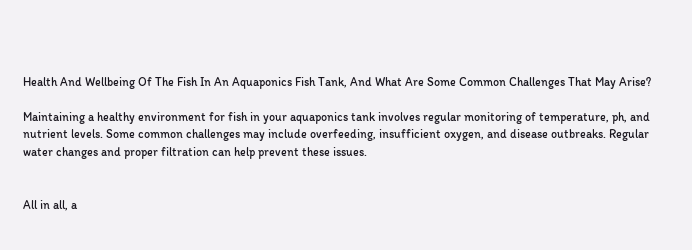Health And Wellbeing Of The Fish In An Aquaponics Fish Tank, And What Are Some Common Challenges That May Arise?

Maintaining a healthy environment for fish in your aquaponics tank involves regular monitoring of temperature, ph, and nutrient levels. Some common challenges may include overfeeding, insufficient oxygen, and disease outbreaks. Regular water changes and proper filtration can help prevent these issues.


All in all, a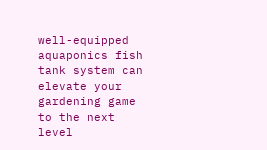well-equipped aquaponics fish tank system can elevate your gardening game to the next level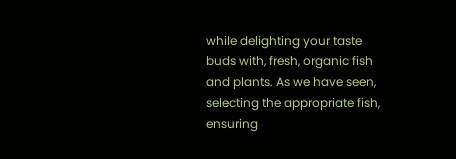while delighting your taste buds with, fresh, organic fish and plants. As we have seen, selecting the appropriate fish, ensuring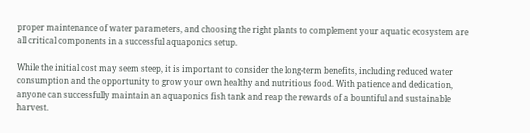proper maintenance of water parameters, and choosing the right plants to complement your aquatic ecosystem are all critical components in a successful aquaponics setup.

While the initial cost may seem steep, it is important to consider the long-term benefits, including reduced water consumption and the opportunity to grow your own healthy and nutritious food. With patience and dedication, anyone can successfully maintain an aquaponics fish tank and reap the rewards of a bountiful and sustainable harvest.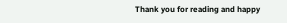Thank you for reading and happy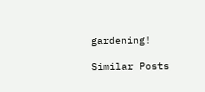gardening!

Similar Posts